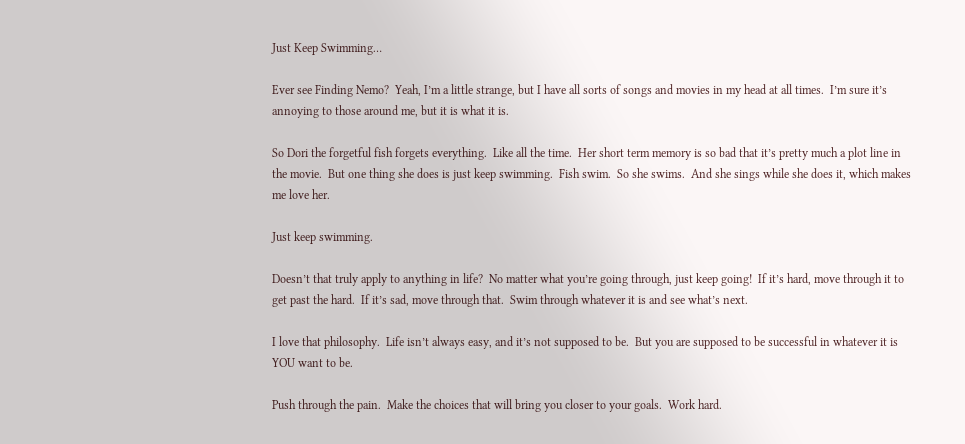Just Keep Swimming…

Ever see Finding Nemo?  Yeah, I’m a little strange, but I have all sorts of songs and movies in my head at all times.  I’m sure it’s annoying to those around me, but it is what it is.

So Dori the forgetful fish forgets everything.  Like all the time.  Her short term memory is so bad that it’s pretty much a plot line in the movie.  But one thing she does is just keep swimming.  Fish swim.  So she swims.  And she sings while she does it, which makes me love her.

Just keep swimming.

Doesn’t that truly apply to anything in life?  No matter what you’re going through, just keep going!  If it’s hard, move through it to get past the hard.  If it’s sad, move through that.  Swim through whatever it is and see what’s next.

I love that philosophy.  Life isn’t always easy, and it’s not supposed to be.  But you are supposed to be successful in whatever it is YOU want to be.

Push through the pain.  Make the choices that will bring you closer to your goals.  Work hard.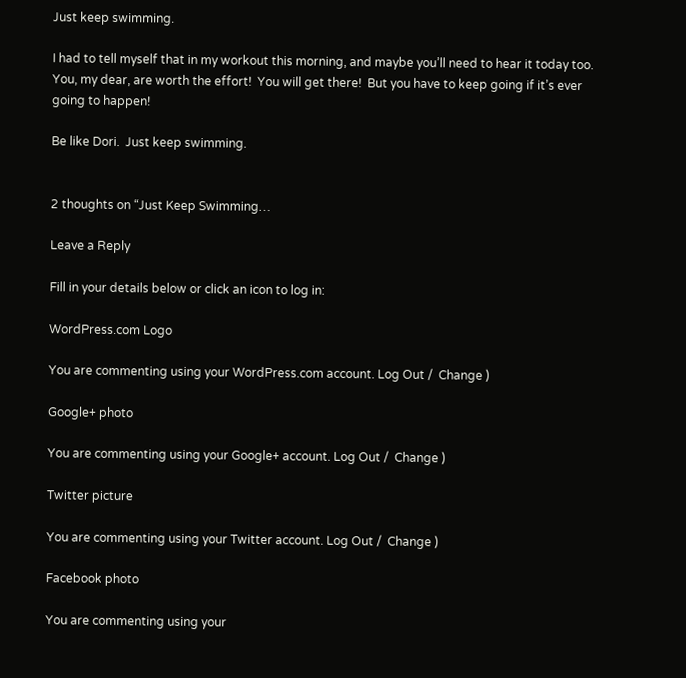Just keep swimming.

I had to tell myself that in my workout this morning, and maybe you’ll need to hear it today too.  You, my dear, are worth the effort!  You will get there!  But you have to keep going if it’s ever going to happen!

Be like Dori.  Just keep swimming.


2 thoughts on “Just Keep Swimming…

Leave a Reply

Fill in your details below or click an icon to log in:

WordPress.com Logo

You are commenting using your WordPress.com account. Log Out /  Change )

Google+ photo

You are commenting using your Google+ account. Log Out /  Change )

Twitter picture

You are commenting using your Twitter account. Log Out /  Change )

Facebook photo

You are commenting using your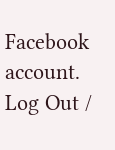Facebook account. Log Out /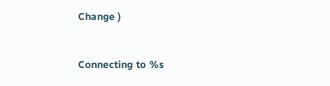Change )


Connecting to %s